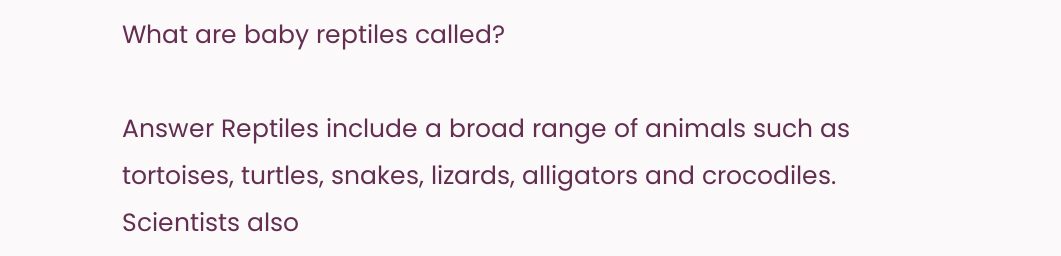What are baby reptiles called?

Answer Reptiles include a broad range of animals such as tortoises, turtles, snakes, lizards, alligators and crocodiles. Scientists also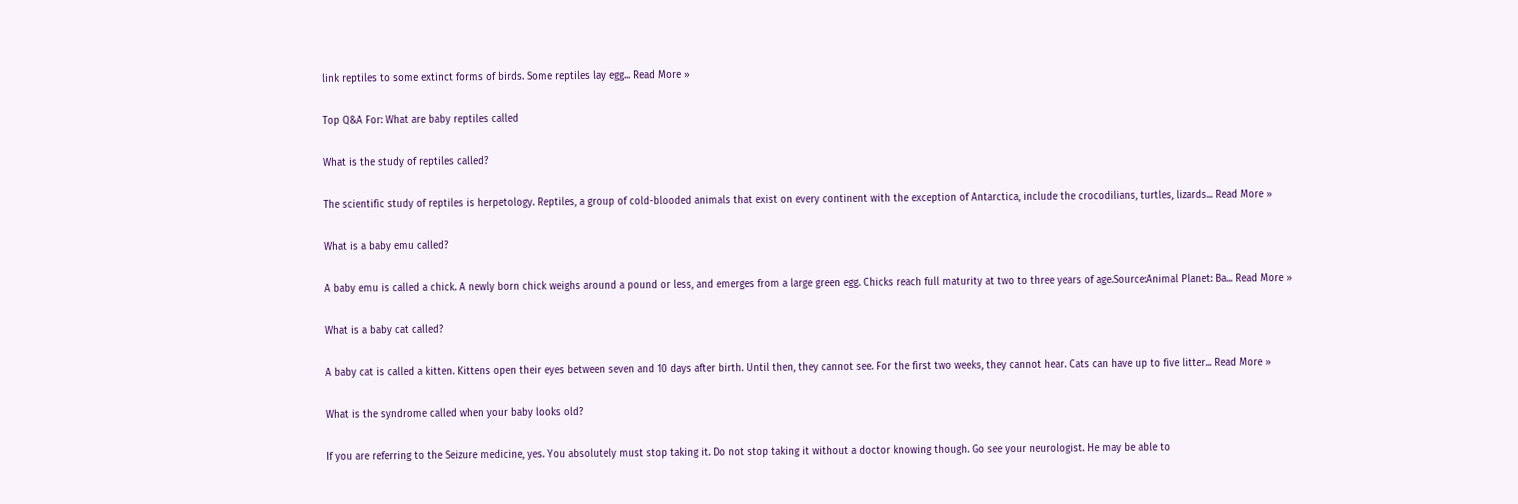link reptiles to some extinct forms of birds. Some reptiles lay egg... Read More »

Top Q&A For: What are baby reptiles called

What is the study of reptiles called?

The scientific study of reptiles is herpetology. Reptiles, a group of cold-blooded animals that exist on every continent with the exception of Antarctica, include the crocodilians, turtles, lizards... Read More »

What is a baby emu called?

A baby emu is called a chick. A newly born chick weighs around a pound or less, and emerges from a large green egg. Chicks reach full maturity at two to three years of age.Source:Animal Planet: Ba... Read More »

What is a baby cat called?

A baby cat is called a kitten. Kittens open their eyes between seven and 10 days after birth. Until then, they cannot see. For the first two weeks, they cannot hear. Cats can have up to five litter... Read More »

What is the syndrome called when your baby looks old?

If you are referring to the Seizure medicine, yes. You absolutely must stop taking it. Do not stop taking it without a doctor knowing though. Go see your neurologist. He may be able to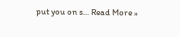put you on s... Read More »